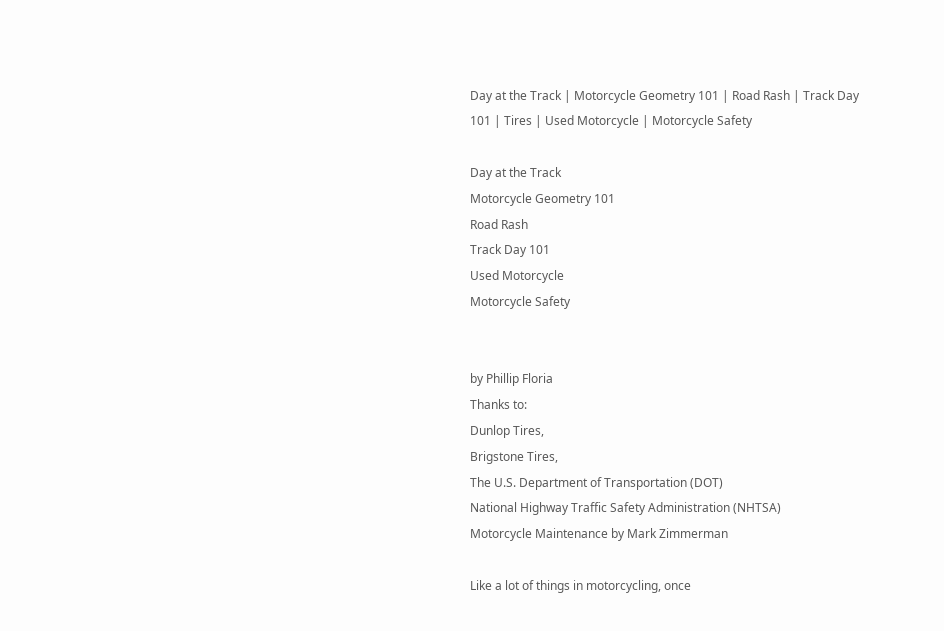Day at the Track | Motorcycle Geometry 101 | Road Rash | Track Day 101 | Tires | Used Motorcycle | Motorcycle Safety

Day at the Track
Motorcycle Geometry 101
Road Rash
Track Day 101
Used Motorcycle
Motorcycle Safety


by Phillip Floria
Thanks to:
Dunlop Tires,
Brigstone Tires,
The U.S. Department of Transportation (DOT)
National Highway Traffic Safety Administration (NHTSA)
Motorcycle Maintenance by Mark Zimmerman

Like a lot of things in motorcycling, once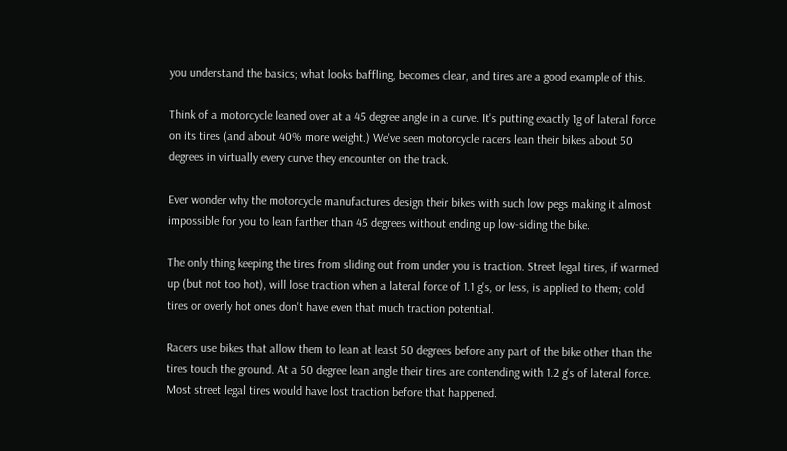you understand the basics; what looks baffling, becomes clear, and tires are a good example of this.

Think of a motorcycle leaned over at a 45 degree angle in a curve. It's putting exactly 1g of lateral force on its tires (and about 40% more weight.) We've seen motorcycle racers lean their bikes about 50 degrees in virtually every curve they encounter on the track.

Ever wonder why the motorcycle manufactures design their bikes with such low pegs making it almost impossible for you to lean farther than 45 degrees without ending up low-siding the bike.

The only thing keeping the tires from sliding out from under you is traction. Street legal tires, if warmed up (but not too hot), will lose traction when a lateral force of 1.1 g's, or less, is applied to them; cold tires or overly hot ones don't have even that much traction potential.

Racers use bikes that allow them to lean at least 50 degrees before any part of the bike other than the tires touch the ground. At a 50 degree lean angle their tires are contending with 1.2 g's of lateral force. Most street legal tires would have lost traction before that happened.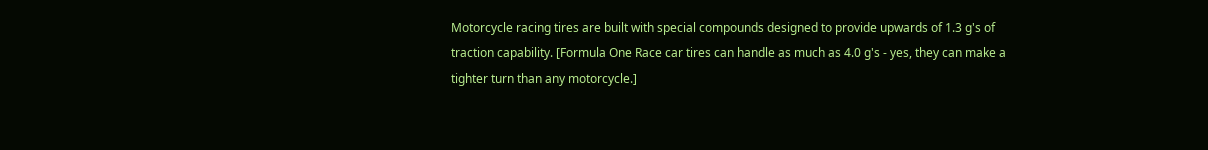Motorcycle racing tires are built with special compounds designed to provide upwards of 1.3 g's of traction capability. [Formula One Race car tires can handle as much as 4.0 g's - yes, they can make a tighter turn than any motorcycle.]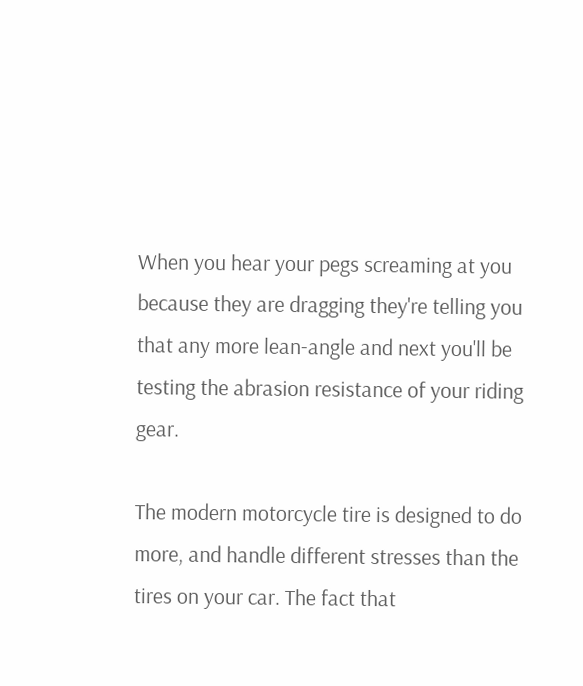When you hear your pegs screaming at you because they are dragging they're telling you that any more lean-angle and next you'll be testing the abrasion resistance of your riding gear.

The modern motorcycle tire is designed to do more, and handle different stresses than the tires on your car. The fact that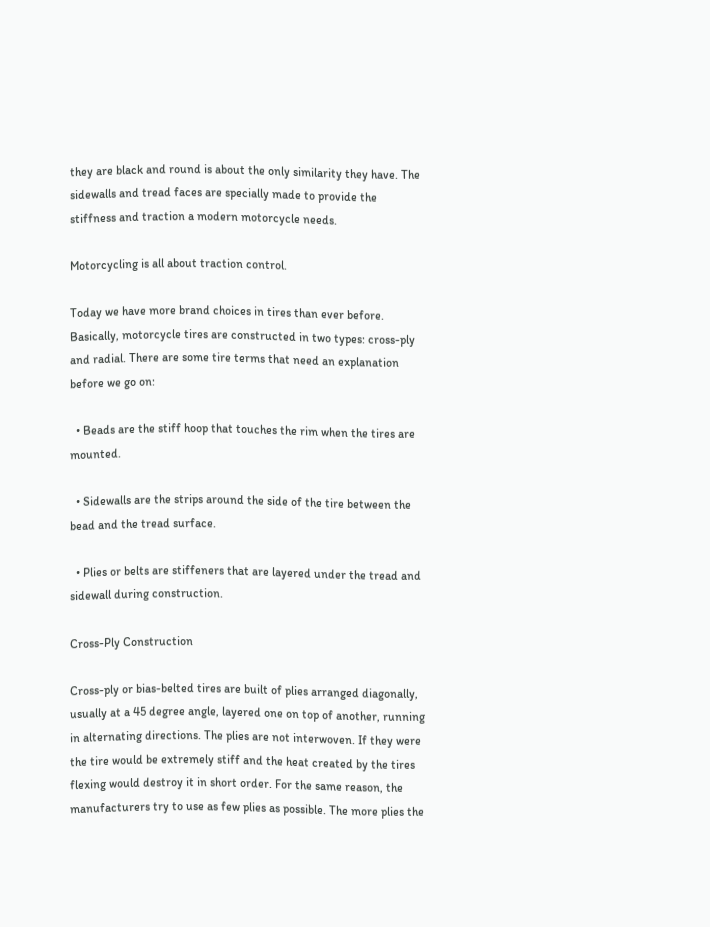they are black and round is about the only similarity they have. The sidewalls and tread faces are specially made to provide the stiffness and traction a modern motorcycle needs.

Motorcycling is all about traction control.

Today we have more brand choices in tires than ever before. Basically, motorcycle tires are constructed in two types: cross-ply and radial. There are some tire terms that need an explanation before we go on:

  • Beads are the stiff hoop that touches the rim when the tires are mounted.

  • Sidewalls are the strips around the side of the tire between the bead and the tread surface.

  • Plies or belts are stiffeners that are layered under the tread and sidewall during construction.

Cross-Ply Construction

Cross-ply or bias-belted tires are built of plies arranged diagonally, usually at a 45 degree angle, layered one on top of another, running in alternating directions. The plies are not interwoven. If they were the tire would be extremely stiff and the heat created by the tires flexing would destroy it in short order. For the same reason, the manufacturers try to use as few plies as possible. The more plies the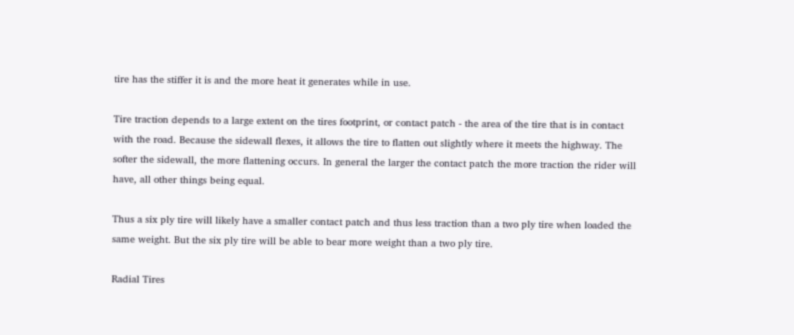tire has the stiffer it is and the more heat it generates while in use.

Tire traction depends to a large extent on the tires footprint, or contact patch - the area of the tire that is in contact with the road. Because the sidewall flexes, it allows the tire to flatten out slightly where it meets the highway. The softer the sidewall, the more flattening occurs. In general the larger the contact patch the more traction the rider will have, all other things being equal.

Thus a six ply tire will likely have a smaller contact patch and thus less traction than a two ply tire when loaded the same weight. But the six ply tire will be able to bear more weight than a two ply tire.

Radial Tires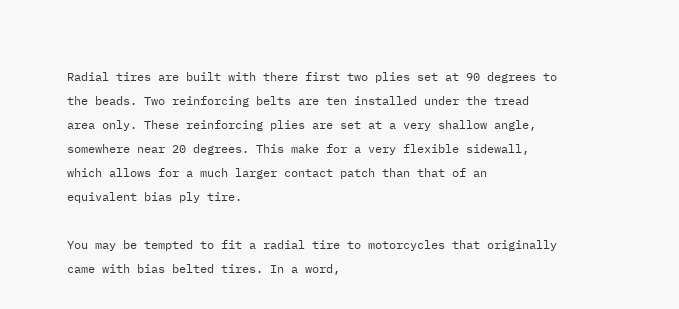Radial tires are built with there first two plies set at 90 degrees to the beads. Two reinforcing belts are ten installed under the tread area only. These reinforcing plies are set at a very shallow angle, somewhere near 20 degrees. This make for a very flexible sidewall, which allows for a much larger contact patch than that of an equivalent bias ply tire.

You may be tempted to fit a radial tire to motorcycles that originally came with bias belted tires. In a word,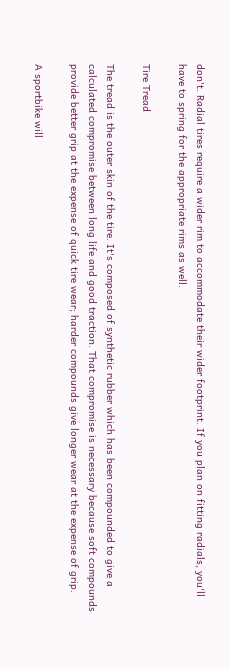don't. Radial tires require a wider rim to accommodate their wider footprint. If you plan on fitting radials, you'll have to spring for the appropriate rims as well.

Tire Tread

The tread is the outer skin of the tire. It's composed of synthetic rubber which has been compounded to give a calculated compromise between long life and good traction. That compromise is necessary because soft compounds provide better grip at the expense of quick tire wear; harder compounds give longer wear at the expense of grip.

A sportbike will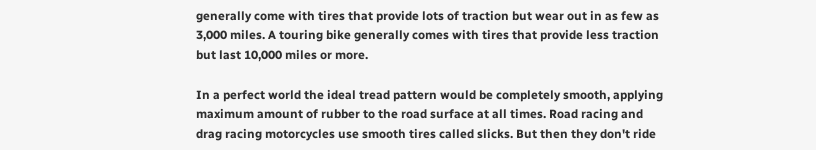generally come with tires that provide lots of traction but wear out in as few as 3,000 miles. A touring bike generally comes with tires that provide less traction but last 10,000 miles or more.

In a perfect world the ideal tread pattern would be completely smooth, applying maximum amount of rubber to the road surface at all times. Road racing and drag racing motorcycles use smooth tires called slicks. But then they don't ride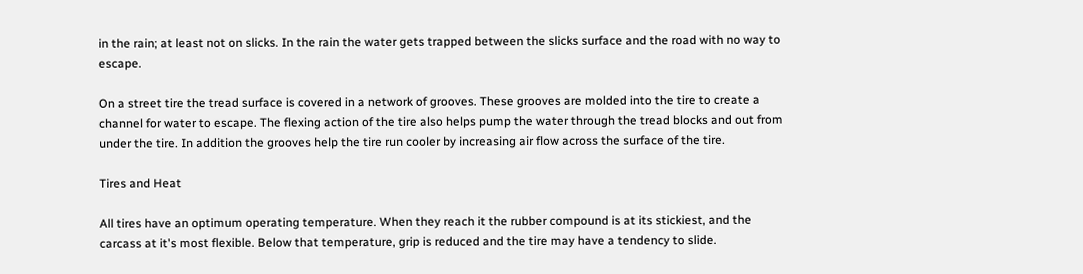in the rain; at least not on slicks. In the rain the water gets trapped between the slicks surface and the road with no way to escape.

On a street tire the tread surface is covered in a network of grooves. These grooves are molded into the tire to create a channel for water to escape. The flexing action of the tire also helps pump the water through the tread blocks and out from under the tire. In addition the grooves help the tire run cooler by increasing air flow across the surface of the tire.

Tires and Heat

All tires have an optimum operating temperature. When they reach it the rubber compound is at its stickiest, and the carcass at it's most flexible. Below that temperature, grip is reduced and the tire may have a tendency to slide.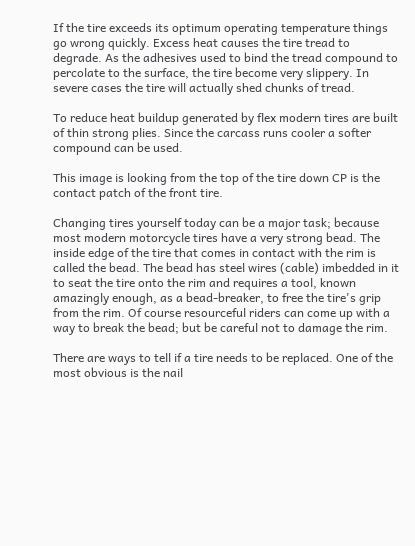If the tire exceeds its optimum operating temperature things go wrong quickly. Excess heat causes the tire tread to degrade. As the adhesives used to bind the tread compound to percolate to the surface, the tire become very slippery. In severe cases the tire will actually shed chunks of tread.

To reduce heat buildup generated by flex modern tires are built of thin strong plies. Since the carcass runs cooler a softer compound can be used.

This image is looking from the top of the tire down CP is the contact patch of the front tire.

Changing tires yourself today can be a major task; because most modern motorcycle tires have a very strong bead. The inside edge of the tire that comes in contact with the rim is called the bead. The bead has steel wires (cable) imbedded in it to seat the tire onto the rim and requires a tool, known amazingly enough, as a bead-breaker, to free the tire's grip from the rim. Of course resourceful riders can come up with a way to break the bead; but be careful not to damage the rim.

There are ways to tell if a tire needs to be replaced. One of the most obvious is the nail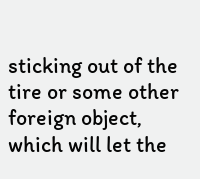sticking out of the tire or some other foreign object, which will let the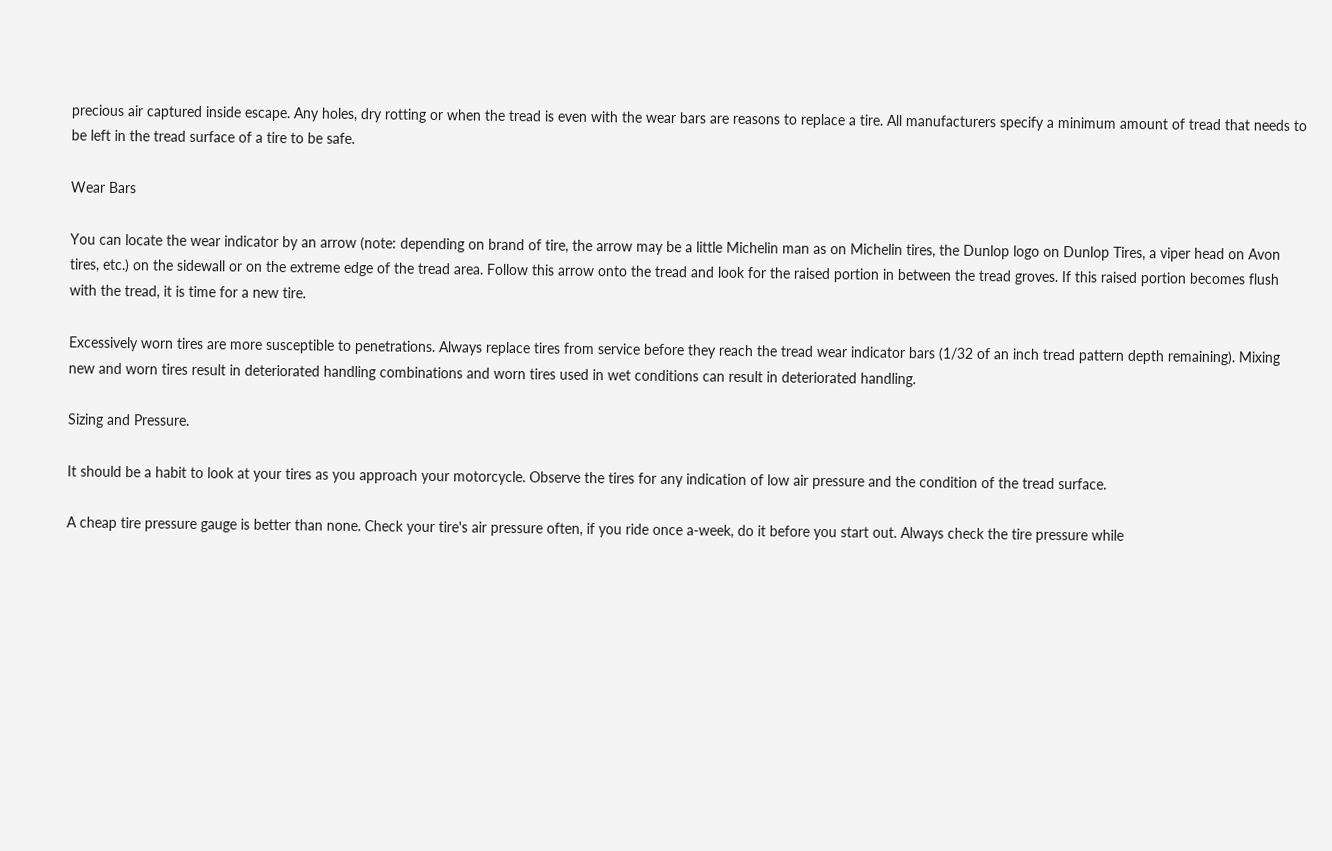precious air captured inside escape. Any holes, dry rotting or when the tread is even with the wear bars are reasons to replace a tire. All manufacturers specify a minimum amount of tread that needs to be left in the tread surface of a tire to be safe.

Wear Bars

You can locate the wear indicator by an arrow (note: depending on brand of tire, the arrow may be a little Michelin man as on Michelin tires, the Dunlop logo on Dunlop Tires, a viper head on Avon tires, etc.) on the sidewall or on the extreme edge of the tread area. Follow this arrow onto the tread and look for the raised portion in between the tread groves. If this raised portion becomes flush with the tread, it is time for a new tire.

Excessively worn tires are more susceptible to penetrations. Always replace tires from service before they reach the tread wear indicator bars (1/32 of an inch tread pattern depth remaining). Mixing new and worn tires result in deteriorated handling combinations and worn tires used in wet conditions can result in deteriorated handling.

Sizing and Pressure.

It should be a habit to look at your tires as you approach your motorcycle. Observe the tires for any indication of low air pressure and the condition of the tread surface.

A cheap tire pressure gauge is better than none. Check your tire's air pressure often, if you ride once a-week, do it before you start out. Always check the tire pressure while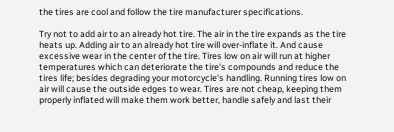the tires are cool and follow the tire manufacturer specifications.

Try not to add air to an already hot tire. The air in the tire expands as the tire heats up. Adding air to an already hot tire will over-inflate it. And cause excessive wear in the center of the tire. Tires low on air will run at higher temperatures which can deteriorate the tire's compounds and reduce the tires life; besides degrading your motorcycle's handling. Running tires low on air will cause the outside edges to wear. Tires are not cheap, keeping them properly inflated will make them work better, handle safely and last their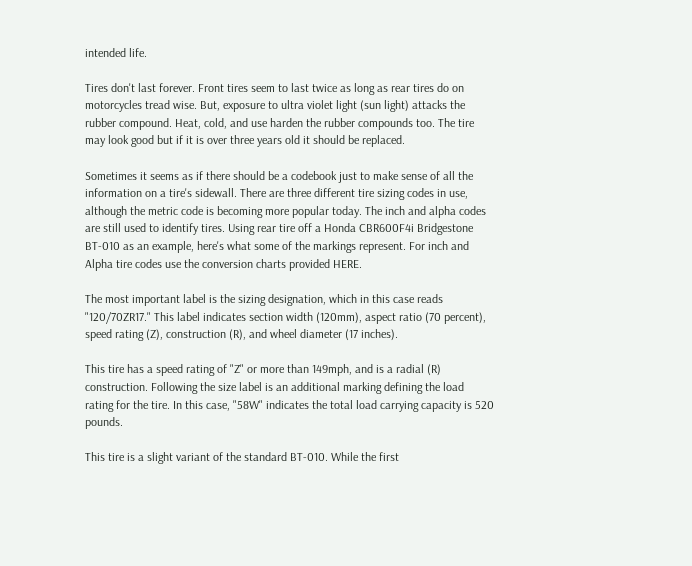intended life.

Tires don't last forever. Front tires seem to last twice as long as rear tires do on motorcycles tread wise. But, exposure to ultra violet light (sun light) attacks the rubber compound. Heat, cold, and use harden the rubber compounds too. The tire may look good but if it is over three years old it should be replaced.

Sometimes it seems as if there should be a codebook just to make sense of all the information on a tire's sidewall. There are three different tire sizing codes in use, although the metric code is becoming more popular today. The inch and alpha codes are still used to identify tires. Using rear tire off a Honda CBR600F4i Bridgestone BT-010 as an example, here's what some of the markings represent. For inch and Alpha tire codes use the conversion charts provided HERE.

The most important label is the sizing designation, which in this case reads "120/70ZR17." This label indicates section width (120mm), aspect ratio (70 percent), speed rating (Z), construction (R), and wheel diameter (17 inches).

This tire has a speed rating of "Z" or more than 149mph, and is a radial (R) construction. Following the size label is an additional marking defining the load rating for the tire. In this case, "58W" indicates the total load carrying capacity is 520 pounds.

This tire is a slight variant of the standard BT-010. While the first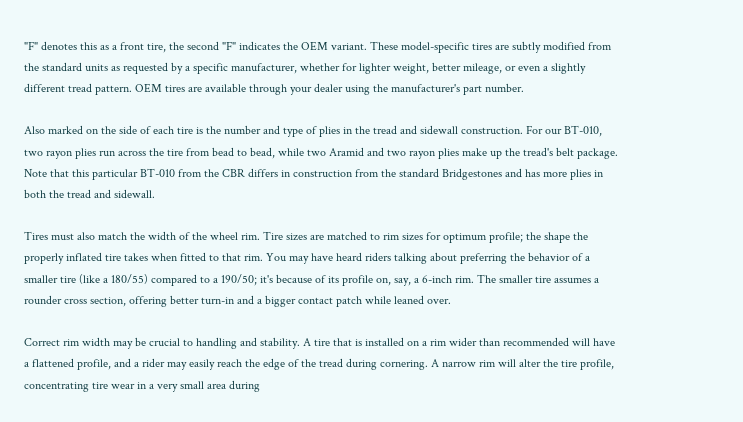"F" denotes this as a front tire, the second "F" indicates the OEM variant. These model-specific tires are subtly modified from the standard units as requested by a specific manufacturer, whether for lighter weight, better mileage, or even a slightly different tread pattern. OEM tires are available through your dealer using the manufacturer's part number.

Also marked on the side of each tire is the number and type of plies in the tread and sidewall construction. For our BT-010, two rayon plies run across the tire from bead to bead, while two Aramid and two rayon plies make up the tread's belt package. Note that this particular BT-010 from the CBR differs in construction from the standard Bridgestones and has more plies in both the tread and sidewall.

Tires must also match the width of the wheel rim. Tire sizes are matched to rim sizes for optimum profile; the shape the properly inflated tire takes when fitted to that rim. You may have heard riders talking about preferring the behavior of a smaller tire (like a 180/55) compared to a 190/50; it's because of its profile on, say, a 6-inch rim. The smaller tire assumes a rounder cross section, offering better turn-in and a bigger contact patch while leaned over.

Correct rim width may be crucial to handling and stability. A tire that is installed on a rim wider than recommended will have a flattened profile, and a rider may easily reach the edge of the tread during cornering. A narrow rim will alter the tire profile, concentrating tire wear in a very small area during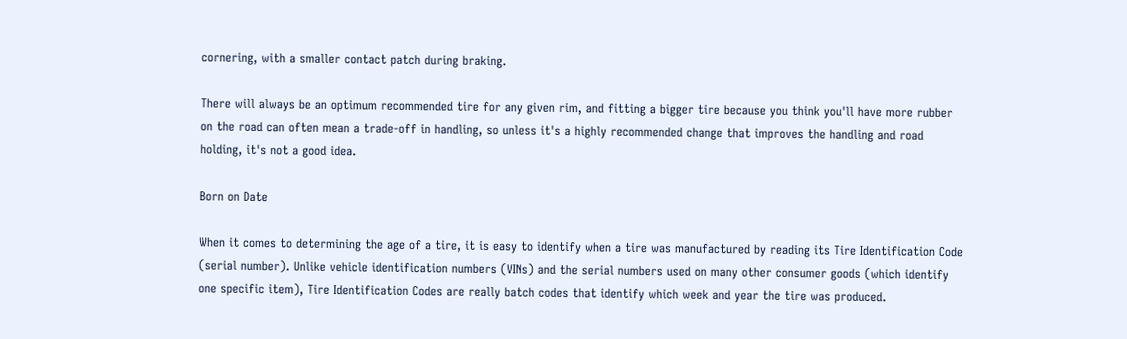cornering, with a smaller contact patch during braking.

There will always be an optimum recommended tire for any given rim, and fitting a bigger tire because you think you'll have more rubber on the road can often mean a trade-off in handling, so unless it's a highly recommended change that improves the handling and road holding, it's not a good idea.

Born on Date

When it comes to determining the age of a tire, it is easy to identify when a tire was manufactured by reading its Tire Identification Code (serial number). Unlike vehicle identification numbers (VINs) and the serial numbers used on many other consumer goods (which identify one specific item), Tire Identification Codes are really batch codes that identify which week and year the tire was produced.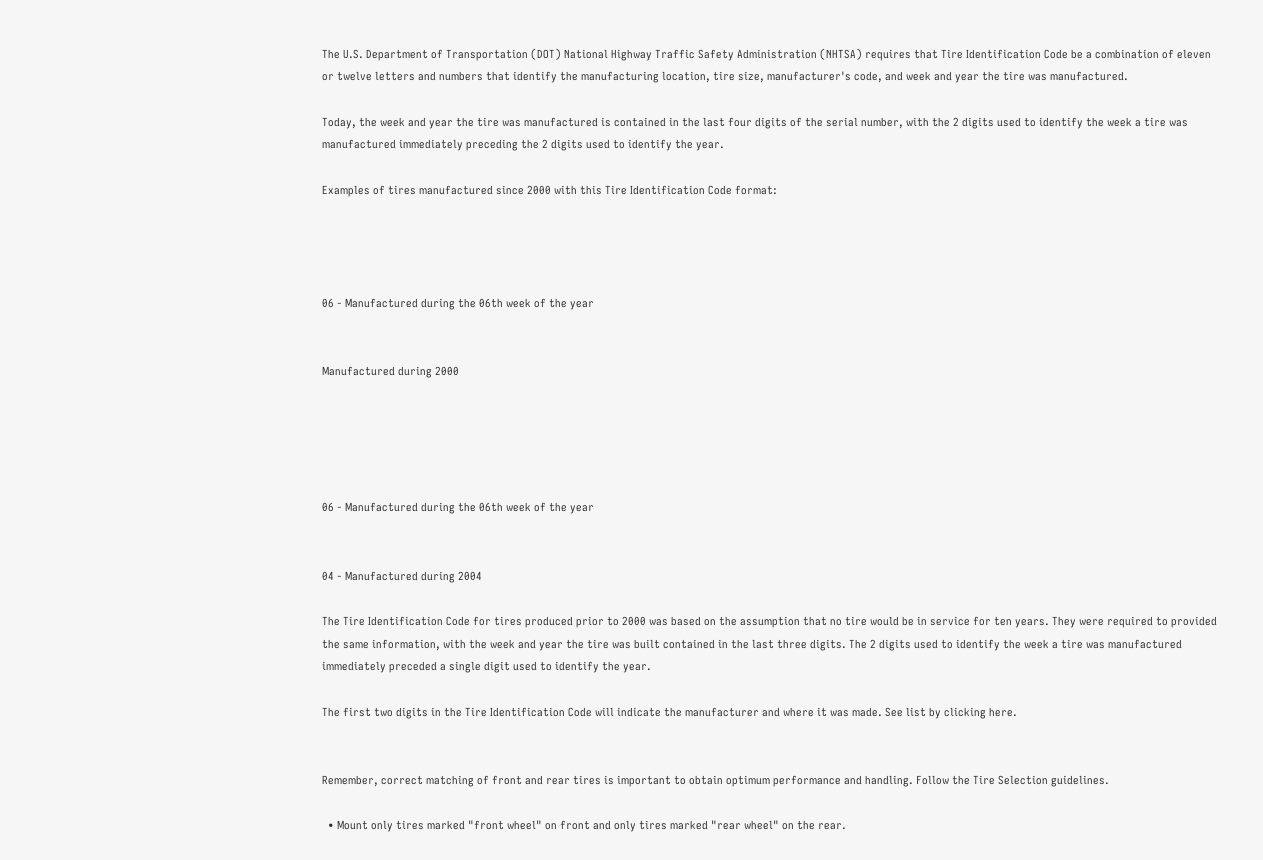The U.S. Department of Transportation (DOT) National Highway Traffic Safety Administration (NHTSA) requires that Tire Identification Code be a combination of eleven or twelve letters and numbers that identify the manufacturing location, tire size, manufacturer's code, and week and year the tire was manufactured.

Today, the week and year the tire was manufactured is contained in the last four digits of the serial number, with the 2 digits used to identify the week a tire was manufactured immediately preceding the 2 digits used to identify the year.

Examples of tires manufactured since 2000 with this Tire Identification Code format:




06 - Manufactured during the 06th week of the year


Manufactured during 2000





06 - Manufactured during the 06th week of the year


04 - Manufactured during 2004

The Tire Identification Code for tires produced prior to 2000 was based on the assumption that no tire would be in service for ten years. They were required to provided the same information, with the week and year the tire was built contained in the last three digits. The 2 digits used to identify the week a tire was manufactured immediately preceded a single digit used to identify the year.

The first two digits in the Tire Identification Code will indicate the manufacturer and where it was made. See list by clicking here.


Remember, correct matching of front and rear tires is important to obtain optimum performance and handling. Follow the Tire Selection guidelines.

  • Mount only tires marked "front wheel" on front and only tires marked "rear wheel" on the rear.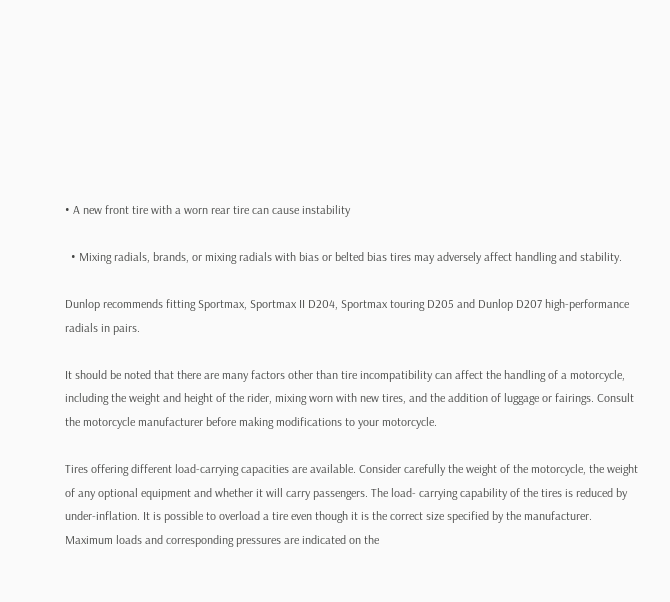• A new front tire with a worn rear tire can cause instability

  • Mixing radials, brands, or mixing radials with bias or belted bias tires may adversely affect handling and stability.

Dunlop recommends fitting Sportmax, Sportmax II D204, Sportmax touring D205 and Dunlop D207 high-performance radials in pairs.

It should be noted that there are many factors other than tire incompatibility can affect the handling of a motorcycle, including the weight and height of the rider, mixing worn with new tires, and the addition of luggage or fairings. Consult the motorcycle manufacturer before making modifications to your motorcycle.

Tires offering different load-carrying capacities are available. Consider carefully the weight of the motorcycle, the weight of any optional equipment and whether it will carry passengers. The load- carrying capability of the tires is reduced by under-inflation. It is possible to overload a tire even though it is the correct size specified by the manufacturer. Maximum loads and corresponding pressures are indicated on the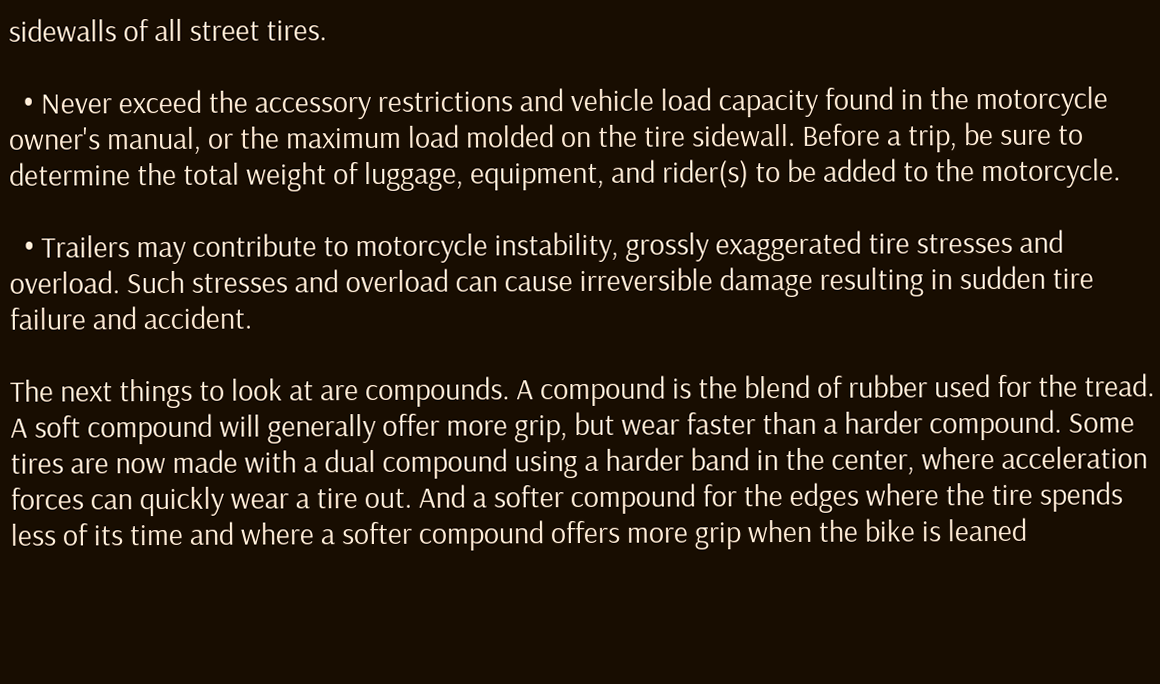sidewalls of all street tires.

  • Never exceed the accessory restrictions and vehicle load capacity found in the motorcycle owner's manual, or the maximum load molded on the tire sidewall. Before a trip, be sure to determine the total weight of luggage, equipment, and rider(s) to be added to the motorcycle.

  • Trailers may contribute to motorcycle instability, grossly exaggerated tire stresses and overload. Such stresses and overload can cause irreversible damage resulting in sudden tire failure and accident.

The next things to look at are compounds. A compound is the blend of rubber used for the tread. A soft compound will generally offer more grip, but wear faster than a harder compound. Some tires are now made with a dual compound using a harder band in the center, where acceleration forces can quickly wear a tire out. And a softer compound for the edges where the tire spends less of its time and where a softer compound offers more grip when the bike is leaned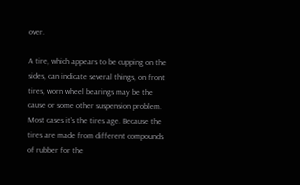over.

A tire, which appears to be cupping on the sides, can indicate several things, on front tires, worn wheel bearings may be the cause or some other suspension problem. Most cases it's the tires age. Because the tires are made from different compounds of rubber for the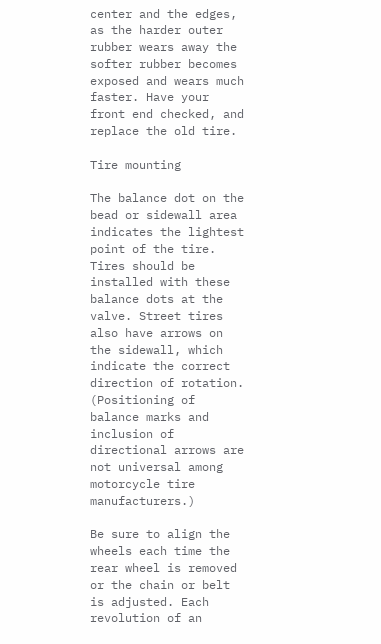center and the edges, as the harder outer rubber wears away the softer rubber becomes exposed and wears much faster. Have your front end checked, and replace the old tire.

Tire mounting

The balance dot on the bead or sidewall area indicates the lightest point of the tire. Tires should be installed with these balance dots at the valve. Street tires also have arrows on the sidewall, which indicate the correct direction of rotation. (Positioning of balance marks and inclusion of directional arrows are not universal among motorcycle tire manufacturers.)

Be sure to align the wheels each time the rear wheel is removed or the chain or belt is adjusted. Each revolution of an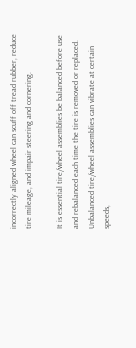incorrectly aligned wheel can scuff off tread rubber, reduce tire mileage, and impair steering and cornering.

It is essential tire/wheel assemblies be balanced before use and rebalanced each time the tire is removed or replaced. Unbalanced tire/wheel assemblies can vibrate at certain speeds,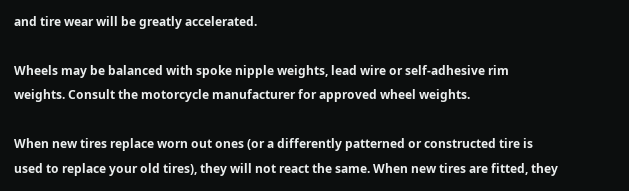and tire wear will be greatly accelerated.

Wheels may be balanced with spoke nipple weights, lead wire or self-adhesive rim weights. Consult the motorcycle manufacturer for approved wheel weights.

When new tires replace worn out ones (or a differently patterned or constructed tire is used to replace your old tires), they will not react the same. When new tires are fitted, they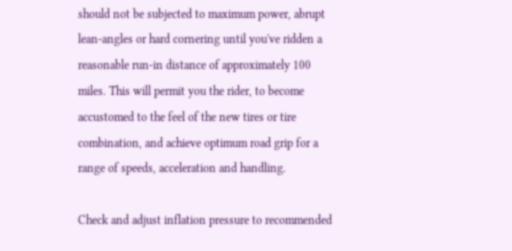should not be subjected to maximum power, abrupt lean-angles or hard cornering until you've ridden a reasonable run-in distance of approximately 100 miles. This will permit you the rider, to become accustomed to the feel of the new tires or tire combination, and achieve optimum road grip for a range of speeds, acceleration and handling.

Check and adjust inflation pressure to recommended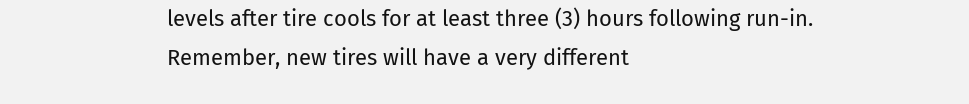levels after tire cools for at least three (3) hours following run-in. Remember, new tires will have a very different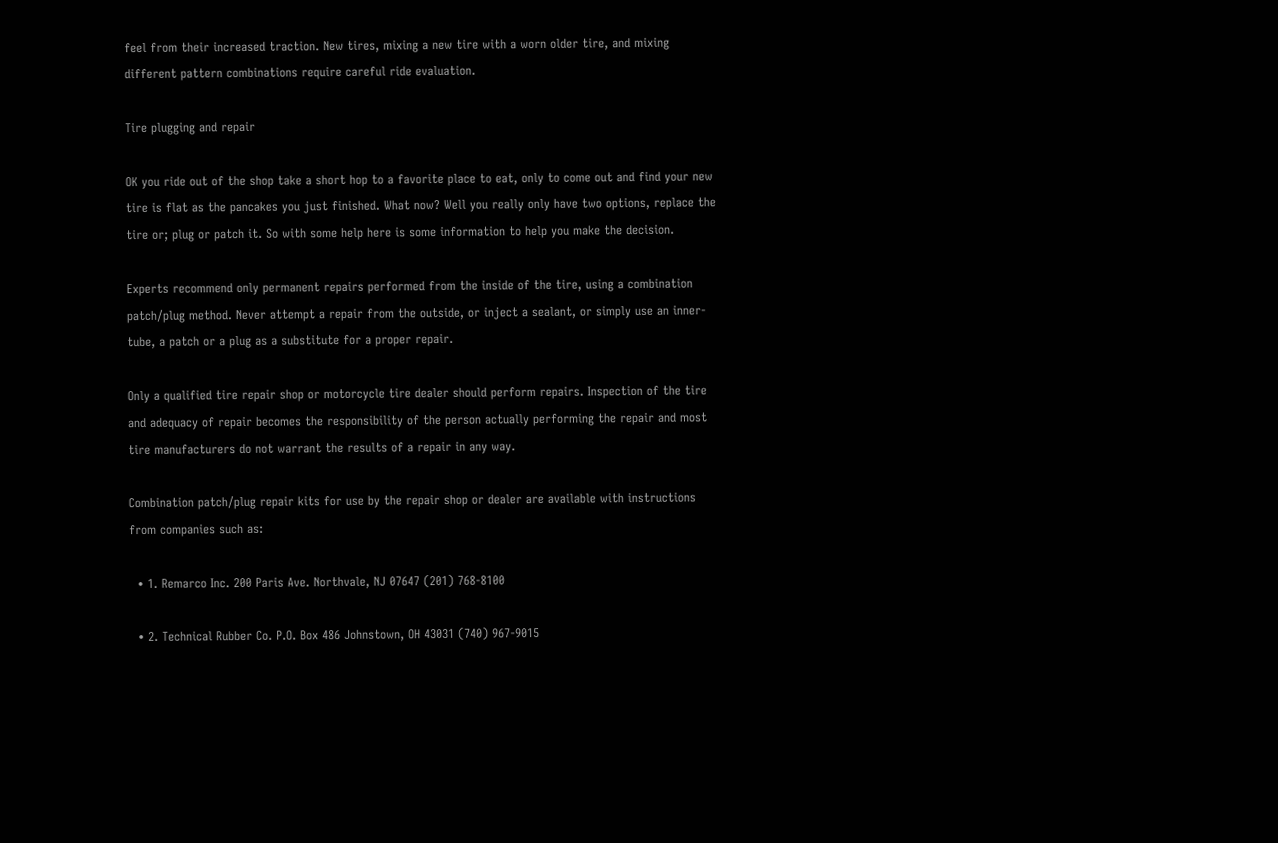feel from their increased traction. New tires, mixing a new tire with a worn older tire, and mixing different pattern combinations require careful ride evaluation.

Tire plugging and repair

OK you ride out of the shop take a short hop to a favorite place to eat, only to come out and find your new tire is flat as the pancakes you just finished. What now? Well you really only have two options, replace the tire or; plug or patch it. So with some help here is some information to help you make the decision.

Experts recommend only permanent repairs performed from the inside of the tire, using a combination patch/plug method. Never attempt a repair from the outside, or inject a sealant, or simply use an inner-tube, a patch or a plug as a substitute for a proper repair.

Only a qualified tire repair shop or motorcycle tire dealer should perform repairs. Inspection of the tire and adequacy of repair becomes the responsibility of the person actually performing the repair and most tire manufacturers do not warrant the results of a repair in any way.

Combination patch/plug repair kits for use by the repair shop or dealer are available with instructions from companies such as:

  • 1. Remarco Inc. 200 Paris Ave. Northvale, NJ 07647 (201) 768-8100

  • 2. Technical Rubber Co. P.O. Box 486 Johnstown, OH 43031 (740) 967-9015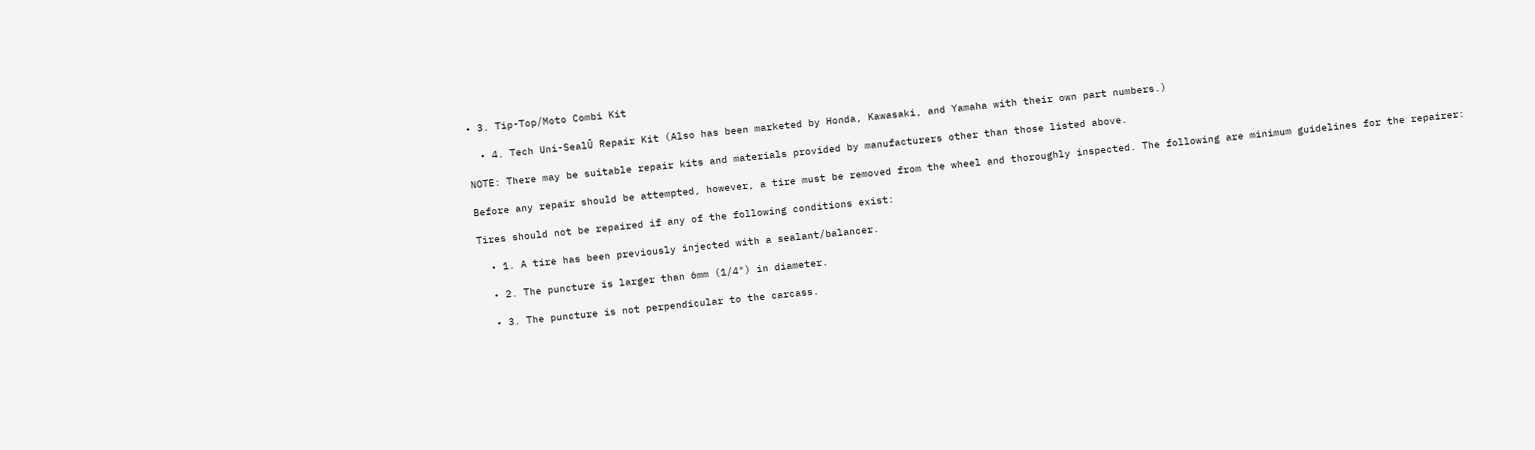• 3. Tip-Top/Moto Combi Kit

  • 4. Tech Uni-SealŪ Repair Kit (Also has been marketed by Honda, Kawasaki, and Yamaha with their own part numbers.)

NOTE: There may be suitable repair kits and materials provided by manufacturers other than those listed above.

Before any repair should be attempted, however, a tire must be removed from the wheel and thoroughly inspected. The following are minimum guidelines for the repairer:

Tires should not be repaired if any of the following conditions exist:

  • 1. A tire has been previously injected with a sealant/balancer.

  • 2. The puncture is larger than 6mm (1/4") in diameter.

  • 3. The puncture is not perpendicular to the carcass.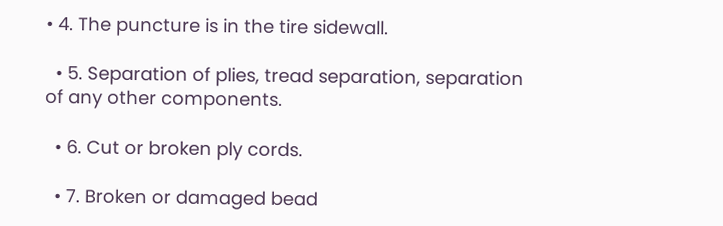• 4. The puncture is in the tire sidewall.

  • 5. Separation of plies, tread separation, separation of any other components.

  • 6. Cut or broken ply cords.

  • 7. Broken or damaged bead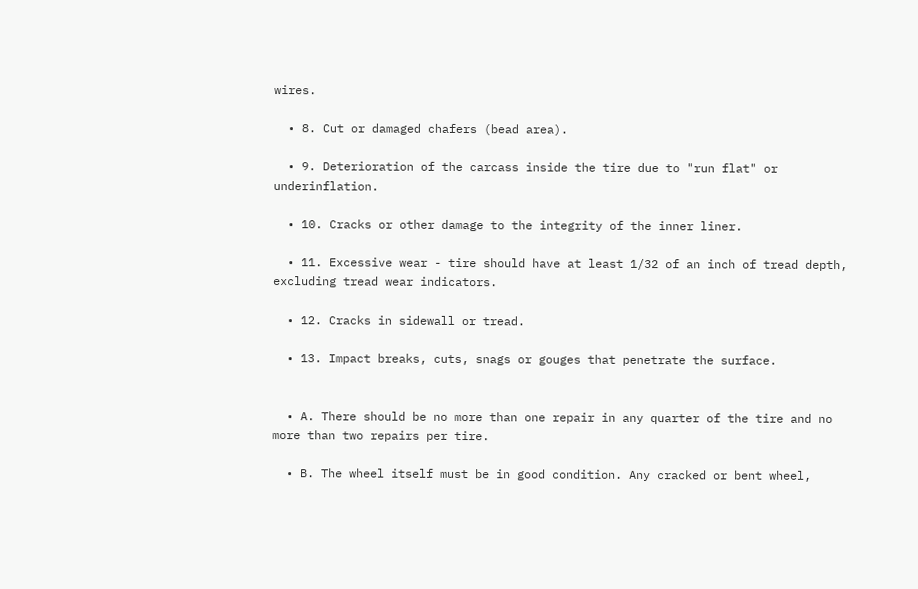wires.

  • 8. Cut or damaged chafers (bead area).

  • 9. Deterioration of the carcass inside the tire due to "run flat" or underinflation.

  • 10. Cracks or other damage to the integrity of the inner liner.

  • 11. Excessive wear - tire should have at least 1/32 of an inch of tread depth, excluding tread wear indicators.

  • 12. Cracks in sidewall or tread.

  • 13. Impact breaks, cuts, snags or gouges that penetrate the surface.


  • A. There should be no more than one repair in any quarter of the tire and no more than two repairs per tire.

  • B. The wheel itself must be in good condition. Any cracked or bent wheel,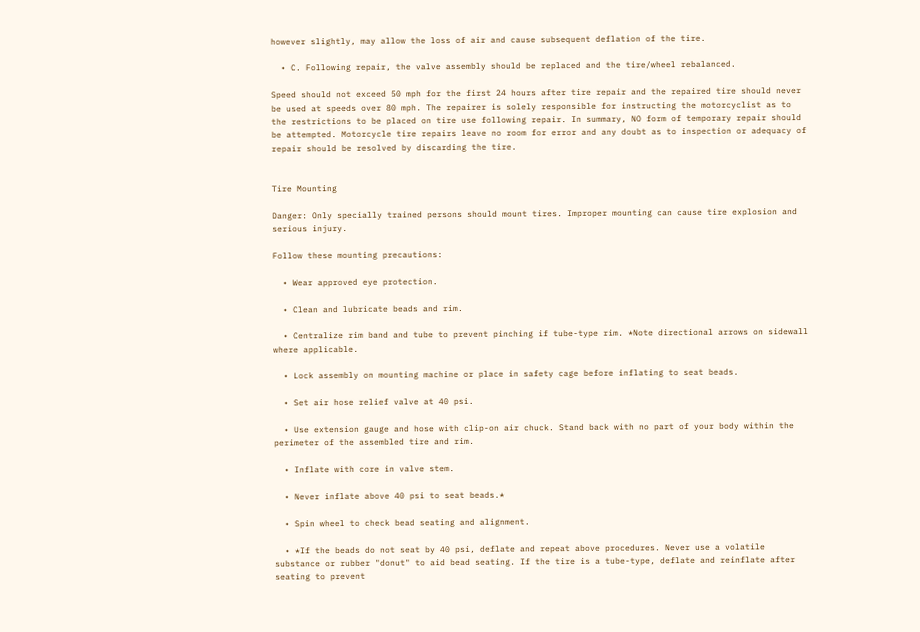however slightly, may allow the loss of air and cause subsequent deflation of the tire.

  • C. Following repair, the valve assembly should be replaced and the tire/wheel rebalanced.

Speed should not exceed 50 mph for the first 24 hours after tire repair and the repaired tire should never be used at speeds over 80 mph. The repairer is solely responsible for instructing the motorcyclist as to the restrictions to be placed on tire use following repair. In summary, NO form of temporary repair should be attempted. Motorcycle tire repairs leave no room for error and any doubt as to inspection or adequacy of repair should be resolved by discarding the tire.


Tire Mounting

Danger: Only specially trained persons should mount tires. Improper mounting can cause tire explosion and serious injury.

Follow these mounting precautions:

  • Wear approved eye protection.

  • Clean and lubricate beads and rim.

  • Centralize rim band and tube to prevent pinching if tube-type rim. *Note directional arrows on sidewall where applicable.

  • Lock assembly on mounting machine or place in safety cage before inflating to seat beads.

  • Set air hose relief valve at 40 psi.

  • Use extension gauge and hose with clip-on air chuck. Stand back with no part of your body within the perimeter of the assembled tire and rim.

  • Inflate with core in valve stem.

  • Never inflate above 40 psi to seat beads.*

  • Spin wheel to check bead seating and alignment.

  • *If the beads do not seat by 40 psi, deflate and repeat above procedures. Never use a volatile substance or rubber "donut" to aid bead seating. If the tire is a tube-type, deflate and reinflate after seating to prevent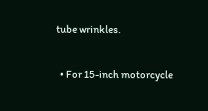tube wrinkles.

  • For 15-inch motorcycle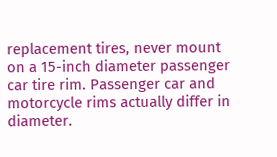replacement tires, never mount on a 15-inch diameter passenger car tire rim. Passenger car and motorcycle rims actually differ in diameter.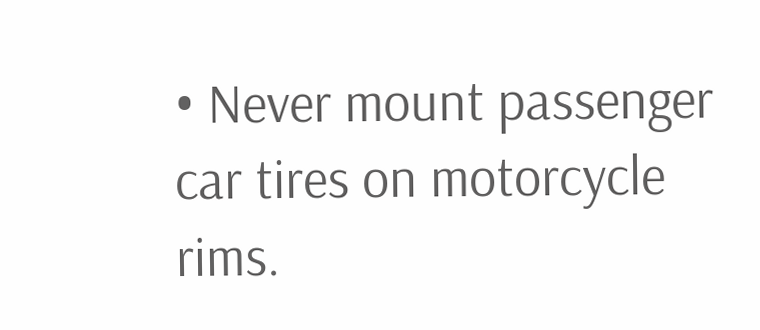• Never mount passenger car tires on motorcycle rims.